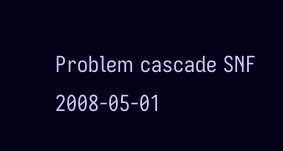Problem cascade SNF 2008-05-01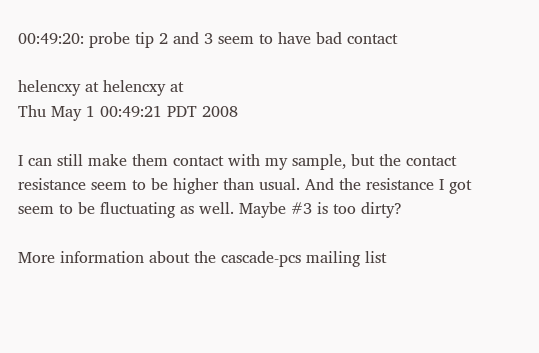00:49:20: probe tip 2 and 3 seem to have bad contact

helencxy at helencxy at
Thu May 1 00:49:21 PDT 2008

I can still make them contact with my sample, but the contact resistance seem to be higher than usual. And the resistance I got seem to be fluctuating as well. Maybe #3 is too dirty?

More information about the cascade-pcs mailing list